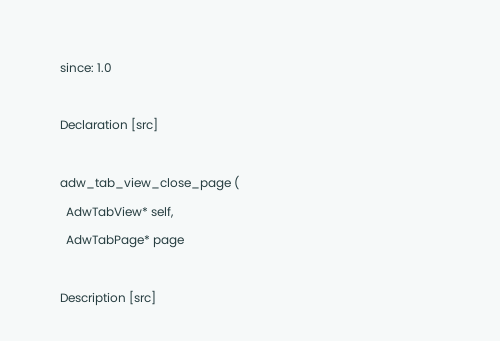since: 1.0

Declaration [src]

adw_tab_view_close_page (
  AdwTabView* self,
  AdwTabPage* page

Description [src]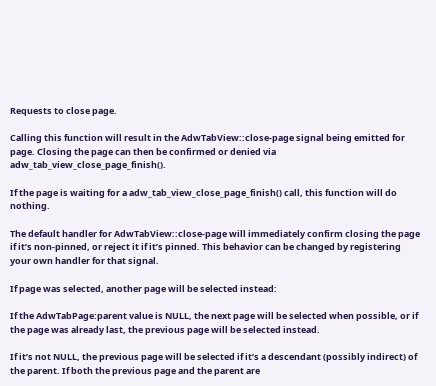Requests to close page.

Calling this function will result in the AdwTabView::close-page signal being emitted for page. Closing the page can then be confirmed or denied via adw_tab_view_close_page_finish().

If the page is waiting for a adw_tab_view_close_page_finish() call, this function will do nothing.

The default handler for AdwTabView::close-page will immediately confirm closing the page if it’s non-pinned, or reject it if it’s pinned. This behavior can be changed by registering your own handler for that signal.

If page was selected, another page will be selected instead:

If the AdwTabPage:parent value is NULL, the next page will be selected when possible, or if the page was already last, the previous page will be selected instead.

If it’s not NULL, the previous page will be selected if it’s a descendant (possibly indirect) of the parent. If both the previous page and the parent are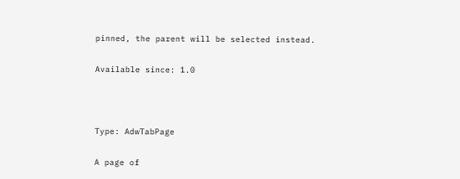pinned, the parent will be selected instead.

Available since: 1.0



Type: AdwTabPage

A page of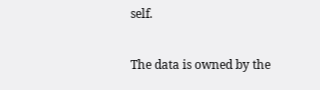self.

The data is owned by the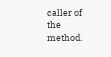caller of the method.